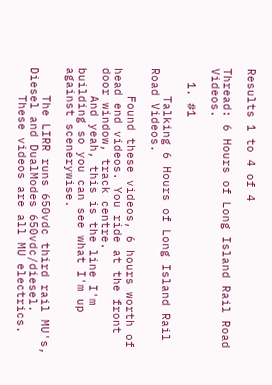Results 1 to 4 of 4

Thread: 6 Hours of Long Island Rail Road Videos.

  1. #1

    Talking 6 Hours of Long Island Rail Road Videos.

    Found these videos, 6 hours worth of head end videos. You ride at the front door window, track centre.
    And yeah, this is the line I'm building so you can see what I'm up against scenerywise.

    The LIRR runs 650vdc third rail MU's, Diesel and DualModes 650vdc/diesel.
    These videos are all MU electrics.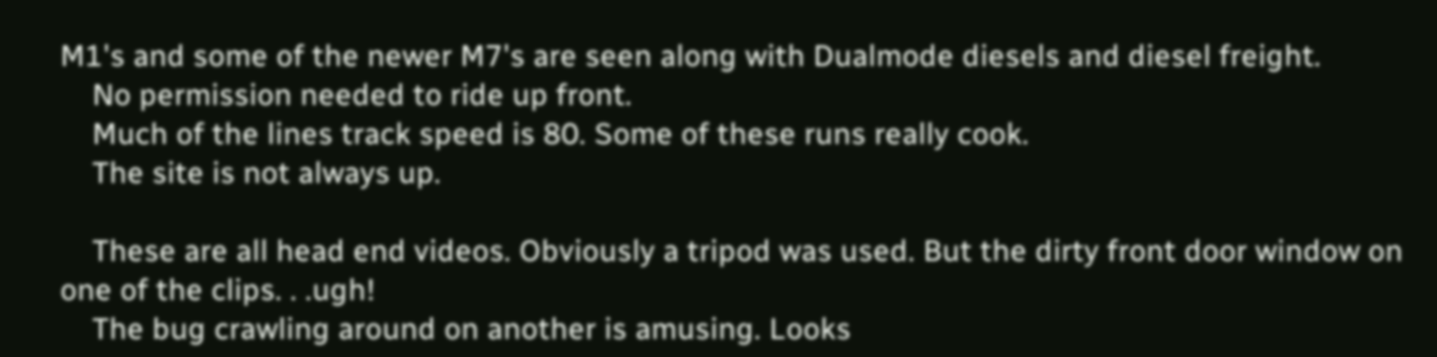M1's and some of the newer M7's are seen along with Dualmode diesels and diesel freight.
    No permission needed to ride up front.
    Much of the lines track speed is 80. Some of these runs really cook.
    The site is not always up.

    These are all head end videos. Obviously a tripod was used. But the dirty front door window on one of the clips. . .ugh!
    The bug crawling around on another is amusing. Looks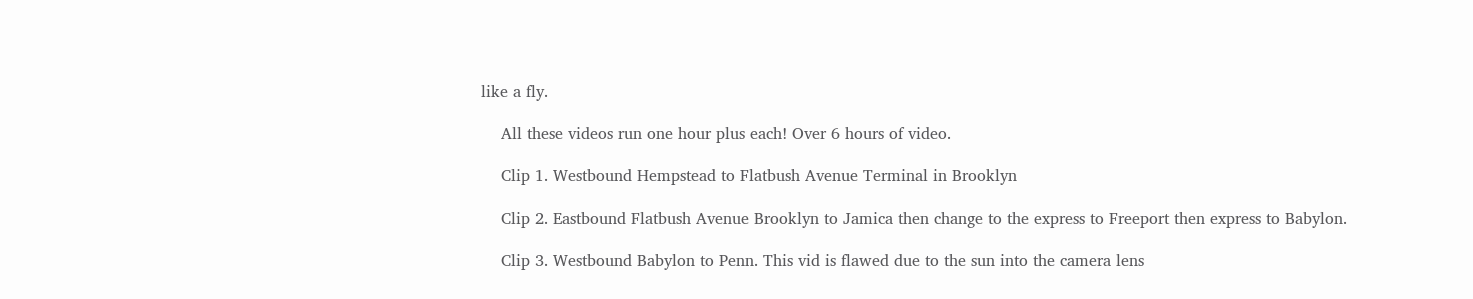like a fly.

    All these videos run one hour plus each! Over 6 hours of video.

    Clip 1. Westbound Hempstead to Flatbush Avenue Terminal in Brooklyn

    Clip 2. Eastbound Flatbush Avenue Brooklyn to Jamica then change to the express to Freeport then express to Babylon.

    Clip 3. Westbound Babylon to Penn. This vid is flawed due to the sun into the camera lens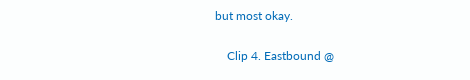but most okay.

    Clip 4. Eastbound @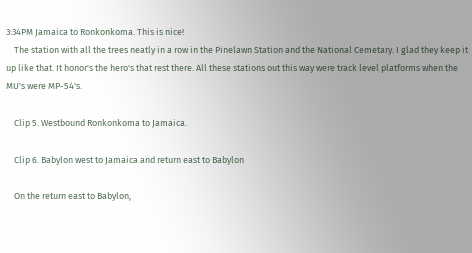3:34PM Jamaica to Ronkonkoma. This is nice!
    The station with all the trees neatly in a row in the Pinelawn Station and the National Cemetary. I glad they keep it up like that. It honor's the hero's that rest there. All these stations out this way were track level platforms when the MU's were MP-54's.

    Clip 5. Westbound Ronkonkoma to Jamaica.

    Clip 6. Babylon west to Jamaica and return east to Babylon

    On the return east to Babylon,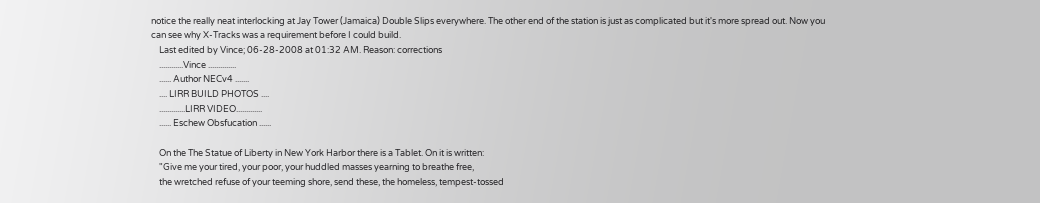notice the really neat interlocking at Jay Tower (Jamaica) Double Slips everywhere. The other end of the station is just as complicated but it's more spread out. Now you can see why X-Tracks was a requirement before I could build.
    Last edited by Vince; 06-28-2008 at 01:32 AM. Reason: corrections
    ............Vince ..............
    ...... Author NECv4 .......
    .... LIRR BUILD PHOTOS ....
    .............LIRR VIDEO.............
    ...... Eschew Obsfucation ......

    On the The Statue of Liberty in New York Harbor there is a Tablet. On it is written:
    "Give me your tired, your poor, your huddled masses yearning to breathe free,
    the wretched refuse of your teeming shore, send these, the homeless, tempest-tossed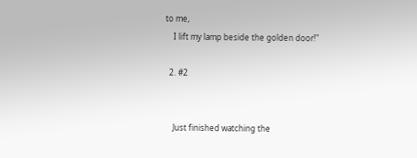to me,
    I lift my lamp beside the golden door!"

  2. #2


    Just finished watching the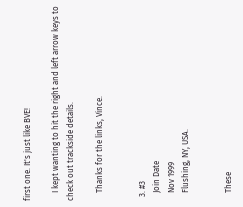first one. It's just like BVE!

    I kept wanting to hit the right and left arrow keys to check out trackside details.

    Thanks for the links, Vince.


  3. #3
    Join Date
    Nov 1999
    Flushing, NY, USA.


    These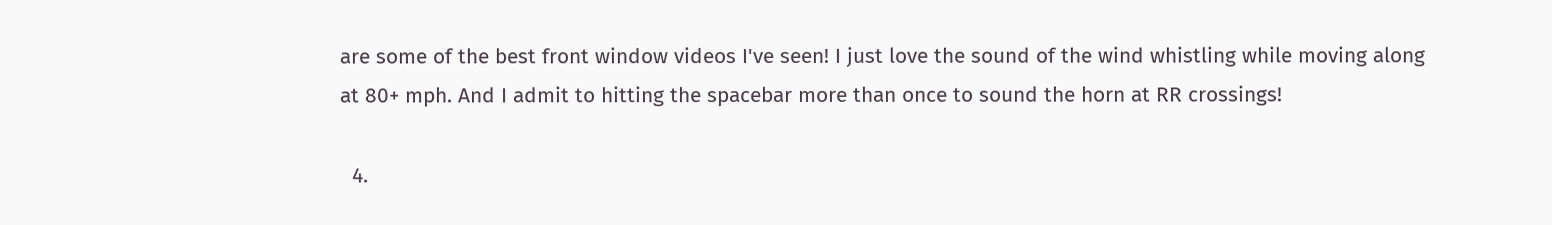are some of the best front window videos I've seen! I just love the sound of the wind whistling while moving along at 80+ mph. And I admit to hitting the spacebar more than once to sound the horn at RR crossings!

  4.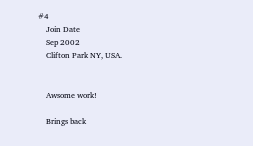#4
    Join Date
    Sep 2002
    Clifton Park NY, USA.


    Awsome work!

    Brings back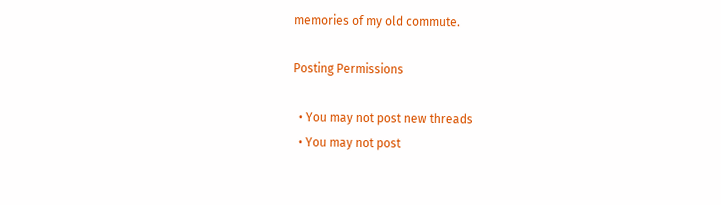memories of my old commute.

Posting Permissions

  • You may not post new threads
  • You may not post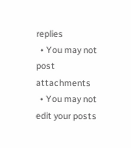replies
  • You may not post attachments
  • You may not edit your posts